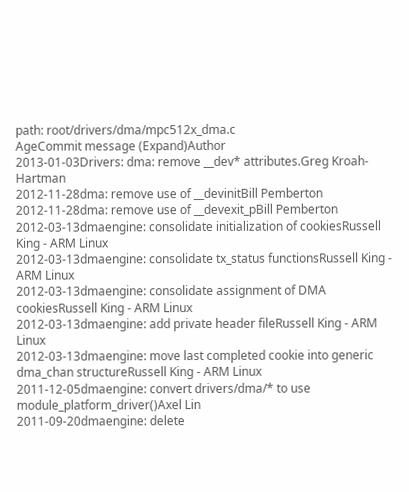path: root/drivers/dma/mpc512x_dma.c
AgeCommit message (Expand)Author
2013-01-03Drivers: dma: remove __dev* attributes.Greg Kroah-Hartman
2012-11-28dma: remove use of __devinitBill Pemberton
2012-11-28dma: remove use of __devexit_pBill Pemberton
2012-03-13dmaengine: consolidate initialization of cookiesRussell King - ARM Linux
2012-03-13dmaengine: consolidate tx_status functionsRussell King - ARM Linux
2012-03-13dmaengine: consolidate assignment of DMA cookiesRussell King - ARM Linux
2012-03-13dmaengine: add private header fileRussell King - ARM Linux
2012-03-13dmaengine: move last completed cookie into generic dma_chan structureRussell King - ARM Linux
2011-12-05dmaengine: convert drivers/dma/* to use module_platform_driver()Axel Lin
2011-09-20dmaengine: delete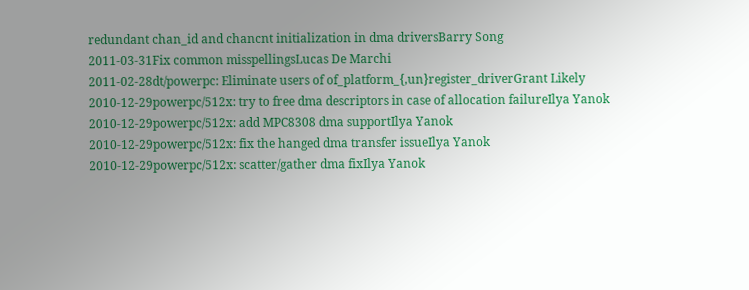redundant chan_id and chancnt initialization in dma driversBarry Song
2011-03-31Fix common misspellingsLucas De Marchi
2011-02-28dt/powerpc: Eliminate users of of_platform_{,un}register_driverGrant Likely
2010-12-29powerpc/512x: try to free dma descriptors in case of allocation failureIlya Yanok
2010-12-29powerpc/512x: add MPC8308 dma supportIlya Yanok
2010-12-29powerpc/512x: fix the hanged dma transfer issueIlya Yanok
2010-12-29powerpc/512x: scatter/gather dma fixIlya Yanok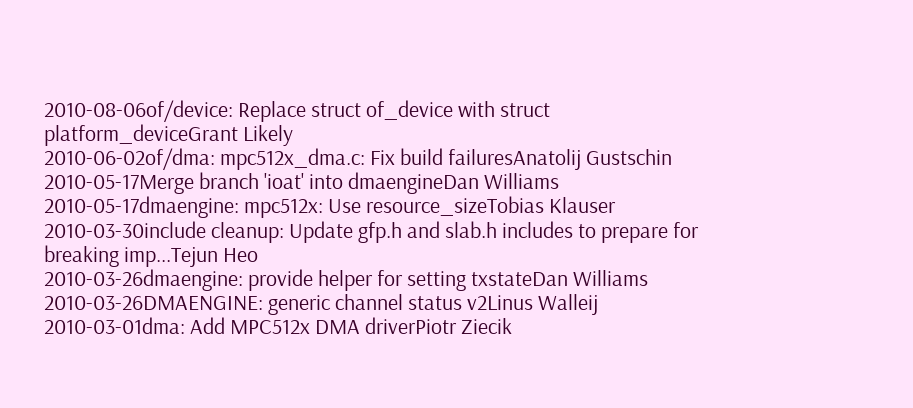2010-08-06of/device: Replace struct of_device with struct platform_deviceGrant Likely
2010-06-02of/dma: mpc512x_dma.c: Fix build failuresAnatolij Gustschin
2010-05-17Merge branch 'ioat' into dmaengineDan Williams
2010-05-17dmaengine: mpc512x: Use resource_sizeTobias Klauser
2010-03-30include cleanup: Update gfp.h and slab.h includes to prepare for breaking imp...Tejun Heo
2010-03-26dmaengine: provide helper for setting txstateDan Williams
2010-03-26DMAENGINE: generic channel status v2Linus Walleij
2010-03-01dma: Add MPC512x DMA driverPiotr Ziecik